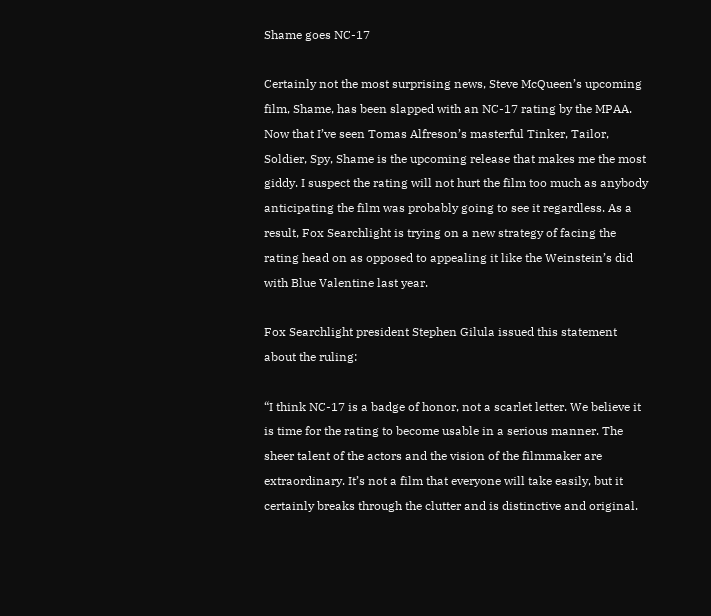Shame goes NC-17

Certainly not the most surprising news, Steve McQueen’s upcoming film, Shame, has been slapped with an NC-17 rating by the MPAA. Now that I’ve seen Tomas Alfreson’s masterful Tinker, Tailor, Soldier, Spy, Shame is the upcoming release that makes me the most giddy. I suspect the rating will not hurt the film too much as anybody anticipating the film was probably going to see it regardless. As a result, Fox Searchlight is trying on a new strategy of facing the rating head on as opposed to appealing it like the Weinstein’s did with Blue Valentine last year.

Fox Searchlight president Stephen Gilula issued this statement about the ruling:

“I think NC-17 is a badge of honor, not a scarlet letter. We believe it is time for the rating to become usable in a serious manner. The sheer talent of the actors and the vision of the filmmaker are extraordinary. It’s not a film that everyone will take easily, but it certainly breaks through the clutter and is distinctive and original.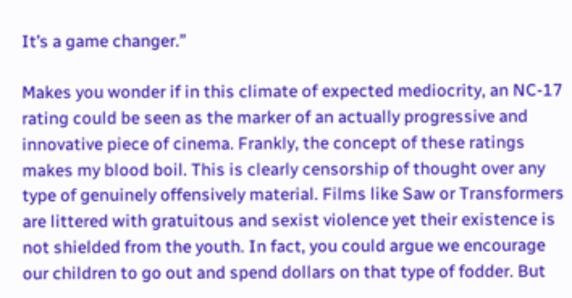It’s a game changer.”

Makes you wonder if in this climate of expected mediocrity, an NC-17 rating could be seen as the marker of an actually progressive and innovative piece of cinema. Frankly, the concept of these ratings makes my blood boil. This is clearly censorship of thought over any type of genuinely offensively material. Films like Saw or Transformers are littered with gratuitous and sexist violence yet their existence is not shielded from the youth. In fact, you could argue we encourage our children to go out and spend dollars on that type of fodder. But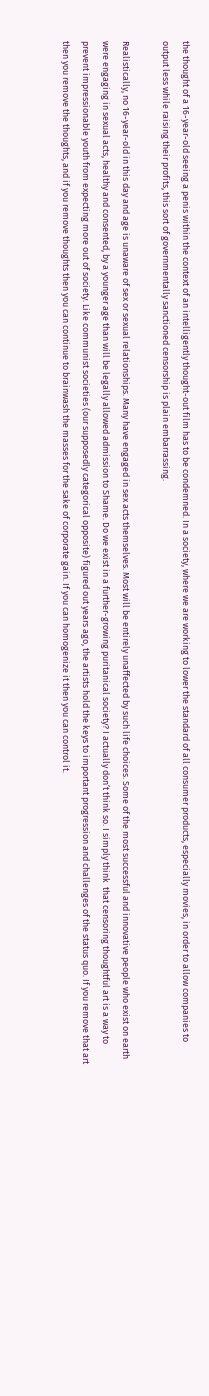the thought of a 16-year-old seeing a penis within the context of an intelligently thought-out film has to be condemned. In a society, where we are working to lower the standard of all consumer products, especially movies, in order to allow companies to output less while raising their profits, this sort of governmentally sanctioned censorship is plain embarrassing.

Realistically, no 16-year-old in this day and age is unaware of sex or sexual relationships. Many have engaged in sex acts themselves. Most will be entirely unaffected by such life choices. Some of the most successful and innovative people who exist on earth were engaging in sexual acts, healthy and consented, by a younger age than will be legally allowed admission to Shame. Do we exist in a further-growing puritanical society? I actually don’t think so. I simply think  that censoring thoughtful art is a way to prevent impressionable youth from expecting more out of society. Like communist societies (our supposedly categorical opposite) figured out years ago, the artists hold the keys to important progression and challenges of the status quo. If you remove that art then you remove the thoughts, and if you remove thoughts then you can continue to brainwash the masses for the sake of corporate gain. If you can homogenize it then you can control it.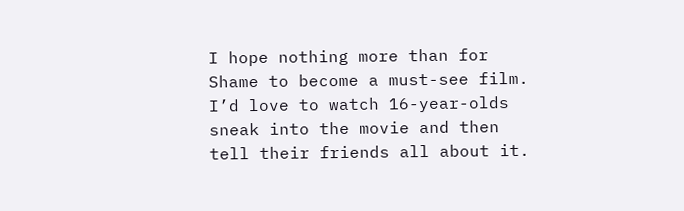I hope nothing more than for Shame to become a must-see film. I’d love to watch 16-year-olds sneak into the movie and then tell their friends all about it.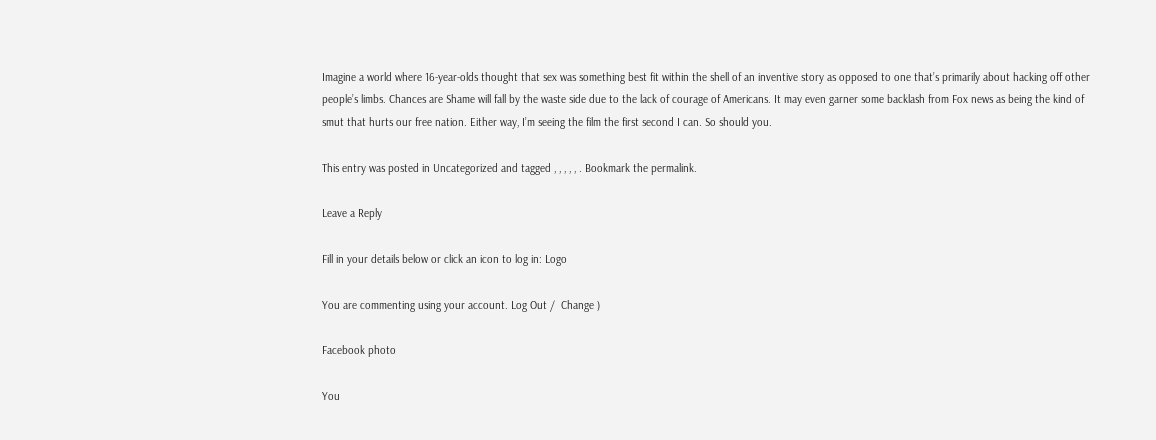Imagine a world where 16-year-olds thought that sex was something best fit within the shell of an inventive story as opposed to one that’s primarily about hacking off other people’s limbs. Chances are Shame will fall by the waste side due to the lack of courage of Americans. It may even garner some backlash from Fox news as being the kind of smut that hurts our free nation. Either way, I’m seeing the film the first second I can. So should you.

This entry was posted in Uncategorized and tagged , , , , , . Bookmark the permalink.

Leave a Reply

Fill in your details below or click an icon to log in: Logo

You are commenting using your account. Log Out /  Change )

Facebook photo

You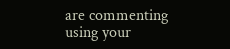are commenting using your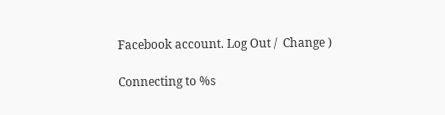Facebook account. Log Out /  Change )

Connecting to %s